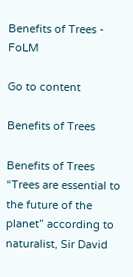Benefits of Trees - FoLM

Go to content

Benefits of Trees

Benefits of Trees
“Trees are essential to the future of the planet” according to naturalist, Sir David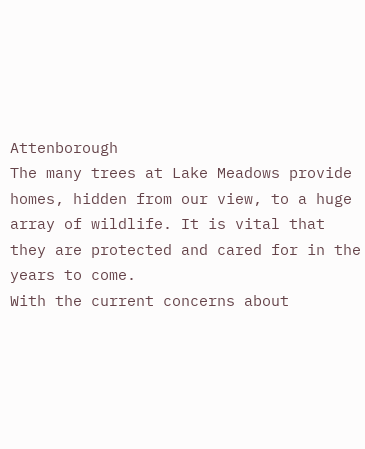Attenborough
The many trees at Lake Meadows provide homes, hidden from our view, to a huge array of wildlife. It is vital that they are protected and cared for in the years to come.
With the current concerns about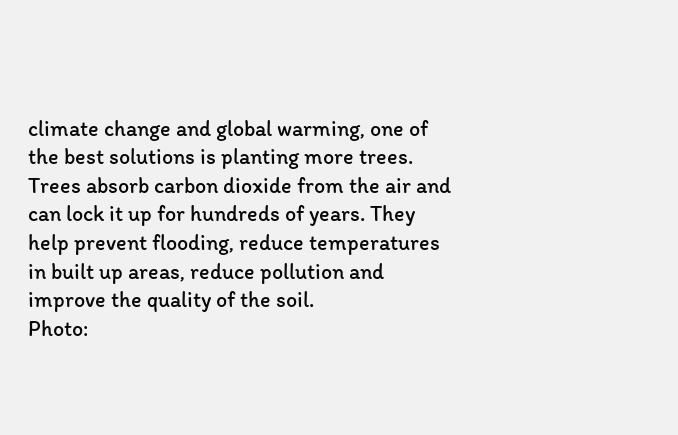climate change and global warming, one of the best solutions is planting more trees. Trees absorb carbon dioxide from the air and can lock it up for hundreds of years. They help prevent flooding, reduce temperatures in built up areas, reduce pollution and improve the quality of the soil.
Photo: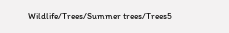Wildlife/Trees/Summer trees/Trees5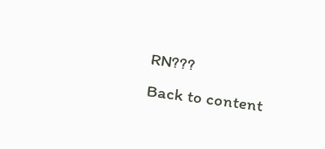RN???
Back to content